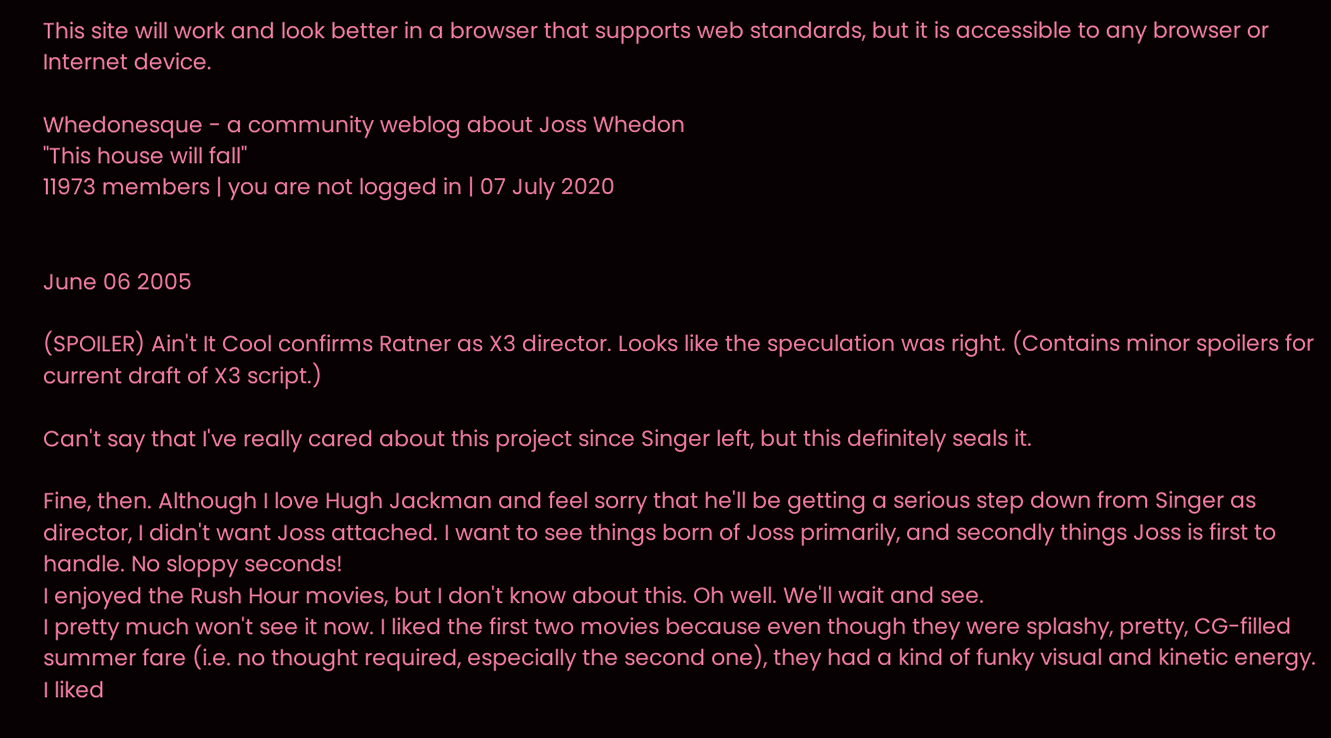This site will work and look better in a browser that supports web standards, but it is accessible to any browser or Internet device.

Whedonesque - a community weblog about Joss Whedon
"This house will fall"
11973 members | you are not logged in | 07 July 2020


June 06 2005

(SPOILER) Ain't It Cool confirms Ratner as X3 director. Looks like the speculation was right. (Contains minor spoilers for current draft of X3 script.)

Can't say that I've really cared about this project since Singer left, but this definitely seals it.

Fine, then. Although I love Hugh Jackman and feel sorry that he'll be getting a serious step down from Singer as director, I didn't want Joss attached. I want to see things born of Joss primarily, and secondly things Joss is first to handle. No sloppy seconds!
I enjoyed the Rush Hour movies, but I don't know about this. Oh well. We'll wait and see.
I pretty much won't see it now. I liked the first two movies because even though they were splashy, pretty, CG-filled summer fare (i.e. no thought required, especially the second one), they had a kind of funky visual and kinetic energy. I liked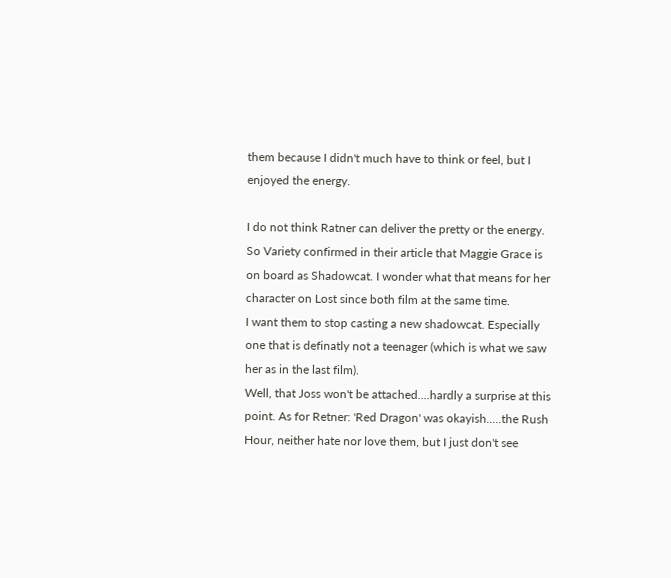them because I didn't much have to think or feel, but I enjoyed the energy.

I do not think Ratner can deliver the pretty or the energy.
So Variety confirmed in their article that Maggie Grace is on board as Shadowcat. I wonder what that means for her character on Lost since both film at the same time.
I want them to stop casting a new shadowcat. Especially one that is definatly not a teenager (which is what we saw her as in the last film).
Well, that Joss won't be attached....hardly a surprise at this point. As for Retner: 'Red Dragon' was okayish.....the Rush Hour, neither hate nor love them, but I just don't see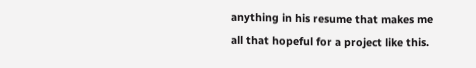anything in his resume that makes me all that hopeful for a project like this.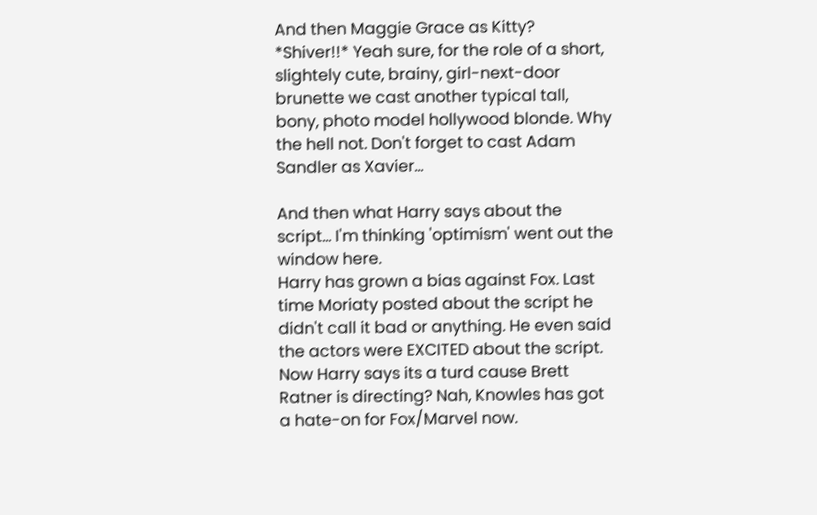And then Maggie Grace as Kitty? *Shiver!!* Yeah sure, for the role of a short, slightely cute, brainy, girl-next-door brunette we cast another typical tall, bony, photo model hollywood blonde. Why the hell not. Don't forget to cast Adam Sandler as Xavier...

And then what Harry says about the script... I'm thinking 'optimism' went out the window here.
Harry has grown a bias against Fox. Last time Moriaty posted about the script he didn't call it bad or anything. He even said the actors were EXCITED about the script. Now Harry says its a turd cause Brett Ratner is directing? Nah, Knowles has got a hate-on for Fox/Marvel now.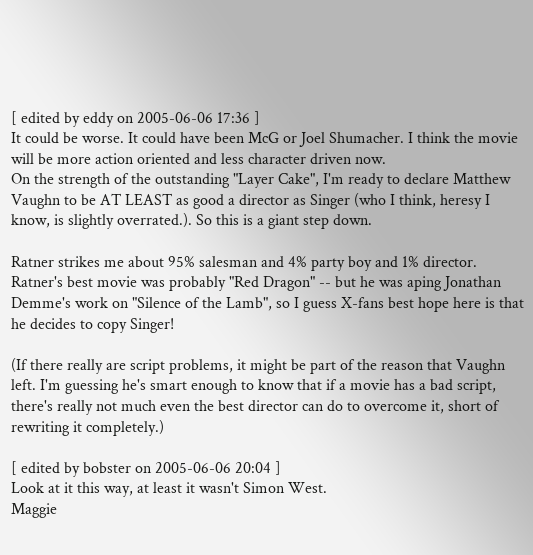[ edited by eddy on 2005-06-06 17:36 ]
It could be worse. It could have been McG or Joel Shumacher. I think the movie will be more action oriented and less character driven now.
On the strength of the outstanding "Layer Cake", I'm ready to declare Matthew Vaughn to be AT LEAST as good a director as Singer (who I think, heresy I know, is slightly overrated.). So this is a giant step down.

Ratner strikes me about 95% salesman and 4% party boy and 1% director. Ratner's best movie was probably "Red Dragon" -- but he was aping Jonathan Demme's work on "Silence of the Lamb", so I guess X-fans best hope here is that he decides to copy Singer!

(If there really are script problems, it might be part of the reason that Vaughn left. I'm guessing he's smart enough to know that if a movie has a bad script, there's really not much even the best director can do to overcome it, short of rewriting it completely.)

[ edited by bobster on 2005-06-06 20:04 ]
Look at it this way, at least it wasn't Simon West.
Maggie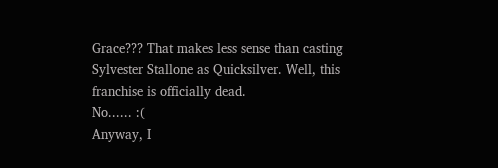Grace??? That makes less sense than casting Sylvester Stallone as Quicksilver. Well, this franchise is officially dead.
No...... :(
Anyway, I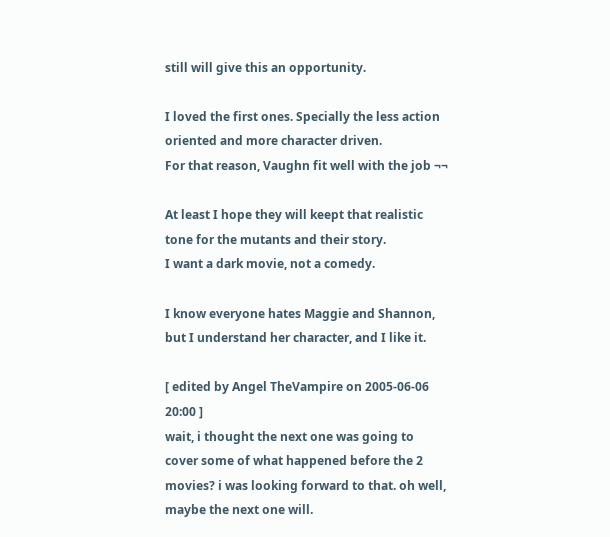still will give this an opportunity.

I loved the first ones. Specially the less action oriented and more character driven.
For that reason, Vaughn fit well with the job ¬¬

At least I hope they will keept that realistic tone for the mutants and their story.
I want a dark movie, not a comedy.

I know everyone hates Maggie and Shannon, but I understand her character, and I like it.

[ edited by Angel TheVampire on 2005-06-06 20:00 ]
wait, i thought the next one was going to cover some of what happened before the 2 movies? i was looking forward to that. oh well, maybe the next one will.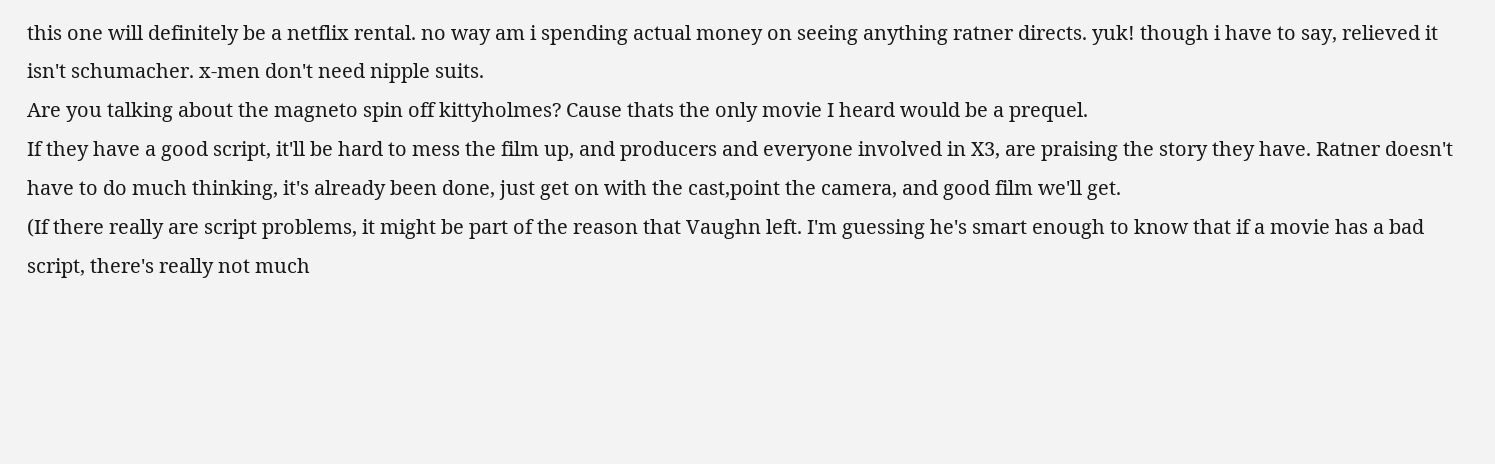this one will definitely be a netflix rental. no way am i spending actual money on seeing anything ratner directs. yuk! though i have to say, relieved it isn't schumacher. x-men don't need nipple suits.
Are you talking about the magneto spin off kittyholmes? Cause thats the only movie I heard would be a prequel.
If they have a good script, it'll be hard to mess the film up, and producers and everyone involved in X3, are praising the story they have. Ratner doesn't have to do much thinking, it's already been done, just get on with the cast,point the camera, and good film we'll get.
(If there really are script problems, it might be part of the reason that Vaughn left. I'm guessing he's smart enough to know that if a movie has a bad script, there's really not much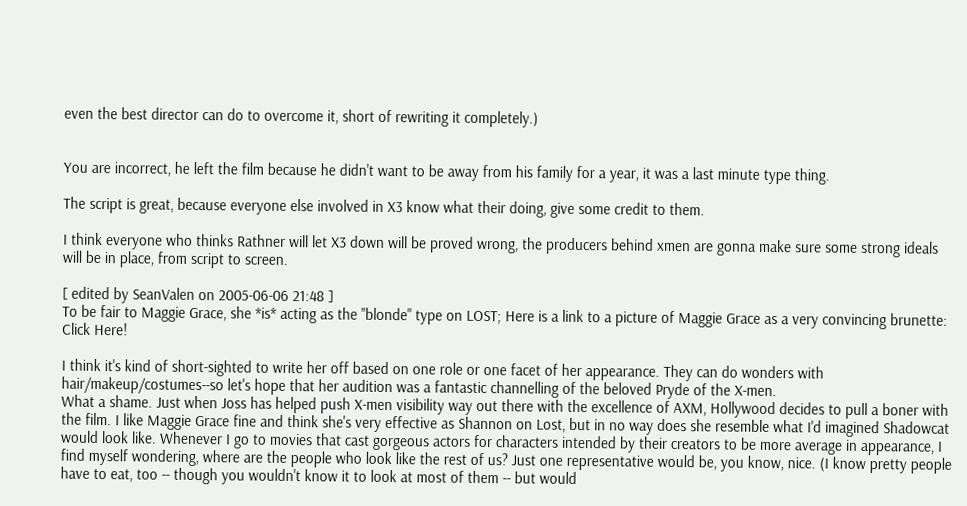even the best director can do to overcome it, short of rewriting it completely.)


You are incorrect, he left the film because he didn't want to be away from his family for a year, it was a last minute type thing.

The script is great, because everyone else involved in X3 know what their doing, give some credit to them.

I think everyone who thinks Rathner will let X3 down will be proved wrong, the producers behind xmen are gonna make sure some strong ideals will be in place, from script to screen.

[ edited by SeanValen on 2005-06-06 21:48 ]
To be fair to Maggie Grace, she *is* acting as the "blonde" type on LOST; Here is a link to a picture of Maggie Grace as a very convincing brunette: Click Here!

I think it's kind of short-sighted to write her off based on one role or one facet of her appearance. They can do wonders with hair/makeup/costumes--so let's hope that her audition was a fantastic channelling of the beloved Pryde of the X-men.
What a shame. Just when Joss has helped push X-men visibility way out there with the excellence of AXM, Hollywood decides to pull a boner with the film. I like Maggie Grace fine and think she's very effective as Shannon on Lost, but in no way does she resemble what I'd imagined Shadowcat would look like. Whenever I go to movies that cast gorgeous actors for characters intended by their creators to be more average in appearance, I find myself wondering, where are the people who look like the rest of us? Just one representative would be, you know, nice. (I know pretty people have to eat, too -- though you wouldn't know it to look at most of them -- but would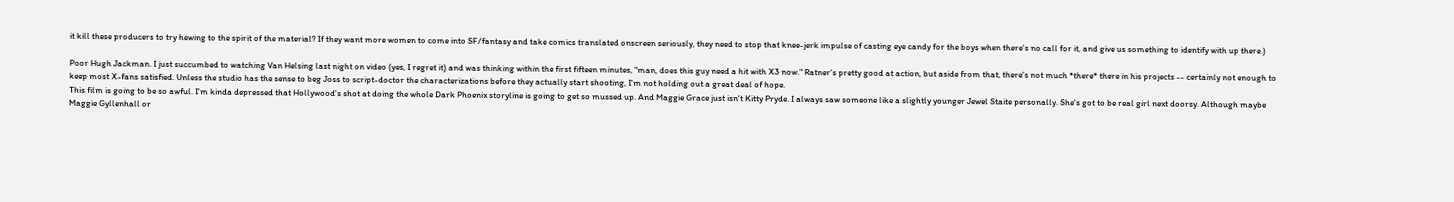it kill these producers to try hewing to the spirit of the material? If they want more women to come into SF/fantasy and take comics translated onscreen seriously, they need to stop that knee-jerk impulse of casting eye candy for the boys when there's no call for it, and give us something to identify with up there.)

Poor Hugh Jackman. I just succumbed to watching Van Helsing last night on video (yes, I regret it) and was thinking within the first fifteen minutes, "man, does this guy need a hit with X3 now." Ratner's pretty good at action, but aside from that, there's not much *there* there in his projects -- certainly not enough to keep most X-fans satisfied. Unless the studio has the sense to beg Joss to script-doctor the characterizations before they actually start shooting, I'm not holding out a great deal of hope.
This film is going to be so awful. I'm kinda depressed that Hollywood's shot at doing the whole Dark Phoenix storyline is going to get so mussed up. And Maggie Grace just isn't Kitty Pryde. I always saw someone like a slightly younger Jewel Staite personally. She's got to be real girl next doorsy. Although maybe Maggie Gyllenhall or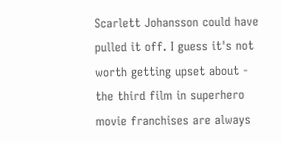Scarlett Johansson could have pulled it off. I guess it's not worth getting upset about - the third film in superhero movie franchises are always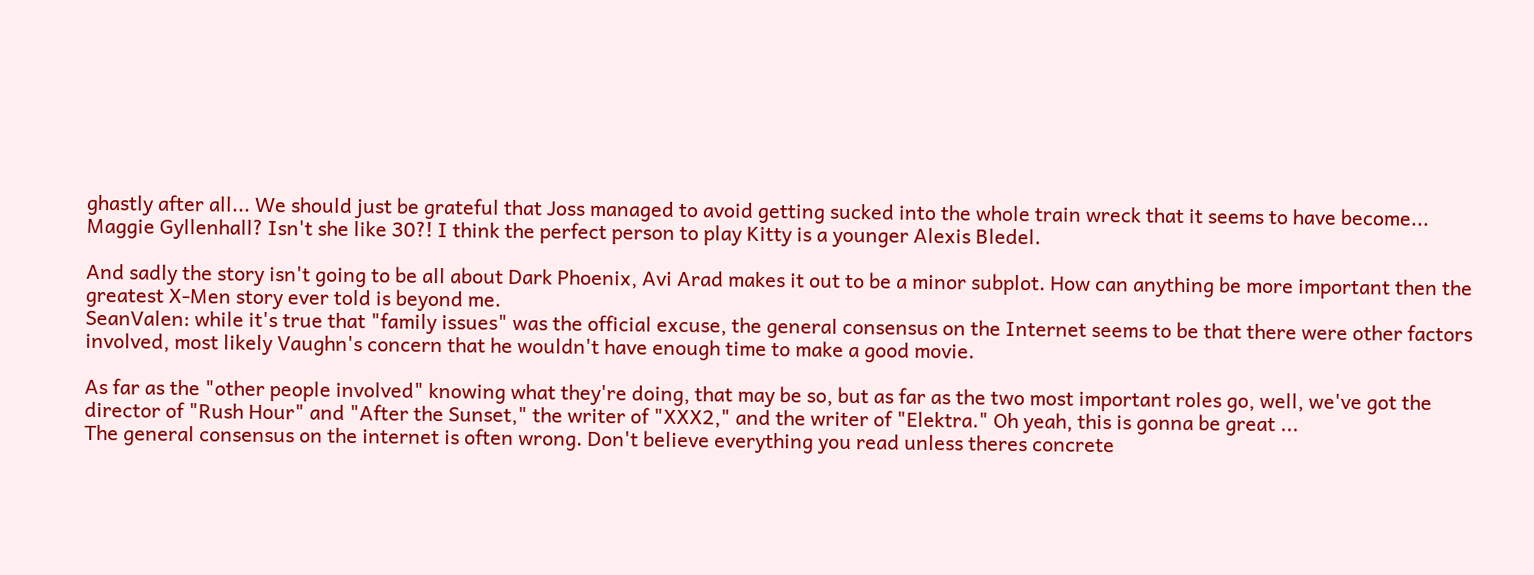ghastly after all... We should just be grateful that Joss managed to avoid getting sucked into the whole train wreck that it seems to have become...
Maggie Gyllenhall? Isn't she like 30?! I think the perfect person to play Kitty is a younger Alexis Bledel.

And sadly the story isn't going to be all about Dark Phoenix, Avi Arad makes it out to be a minor subplot. How can anything be more important then the greatest X-Men story ever told is beyond me.
SeanValen: while it's true that "family issues" was the official excuse, the general consensus on the Internet seems to be that there were other factors involved, most likely Vaughn's concern that he wouldn't have enough time to make a good movie.

As far as the "other people involved" knowing what they're doing, that may be so, but as far as the two most important roles go, well, we've got the director of "Rush Hour" and "After the Sunset," the writer of "XXX2," and the writer of "Elektra." Oh yeah, this is gonna be great ...
The general consensus on the internet is often wrong. Don't believe everything you read unless theres concrete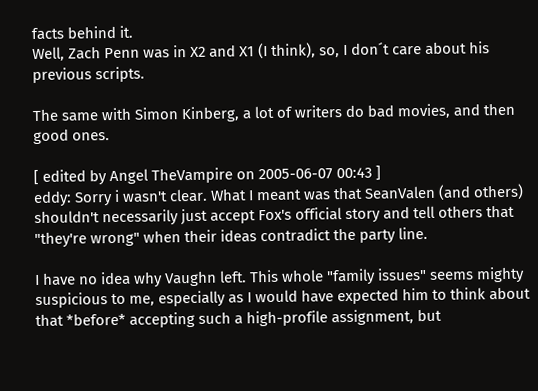facts behind it.
Well, Zach Penn was in X2 and X1 (I think), so, I don´t care about his previous scripts.

The same with Simon Kinberg, a lot of writers do bad movies, and then good ones.

[ edited by Angel TheVampire on 2005-06-07 00:43 ]
eddy: Sorry i wasn't clear. What I meant was that SeanValen (and others) shouldn't necessarily just accept Fox's official story and tell others that "they're wrong" when their ideas contradict the party line.

I have no idea why Vaughn left. This whole "family issues" seems mighty suspicious to me, especially as I would have expected him to think about that *before* accepting such a high-profile assignment, but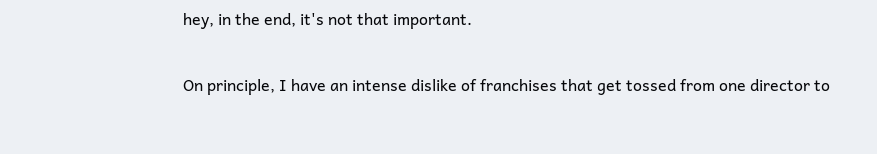hey, in the end, it's not that important.

On principle, I have an intense dislike of franchises that get tossed from one director to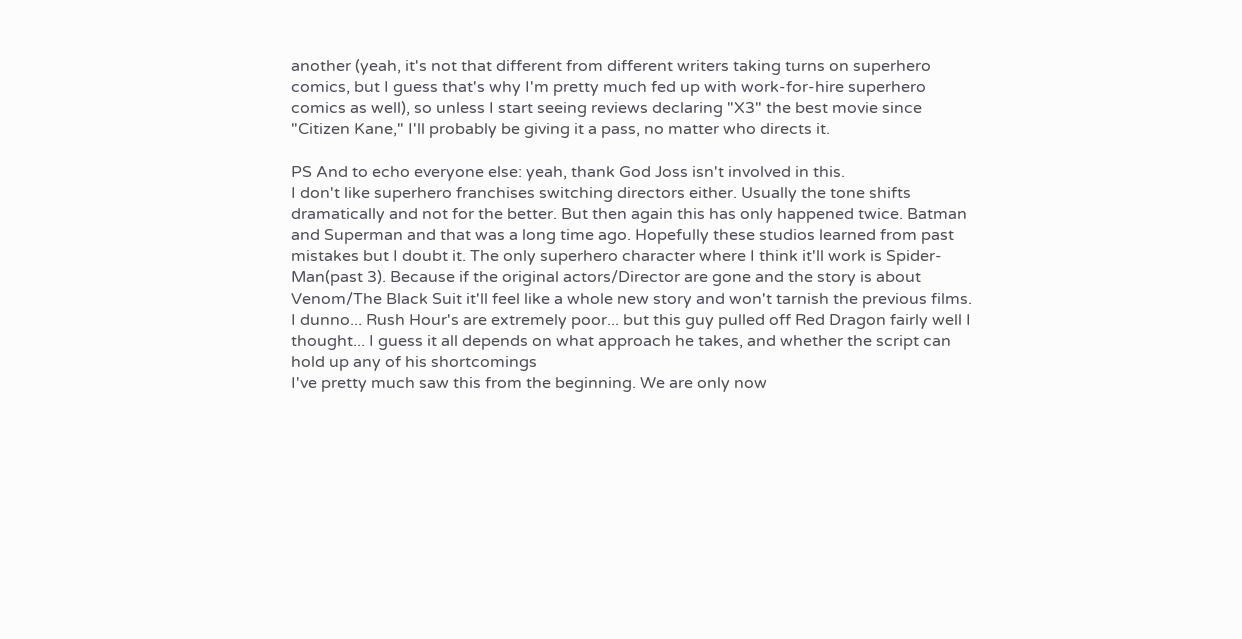another (yeah, it's not that different from different writers taking turns on superhero comics, but I guess that's why I'm pretty much fed up with work-for-hire superhero comics as well), so unless I start seeing reviews declaring "X3" the best movie since "Citizen Kane," I'll probably be giving it a pass, no matter who directs it.

PS And to echo everyone else: yeah, thank God Joss isn't involved in this.
I don't like superhero franchises switching directors either. Usually the tone shifts dramatically and not for the better. But then again this has only happened twice. Batman and Superman and that was a long time ago. Hopefully these studios learned from past mistakes but I doubt it. The only superhero character where I think it'll work is Spider-Man(past 3). Because if the original actors/Director are gone and the story is about Venom/The Black Suit it'll feel like a whole new story and won't tarnish the previous films.
I dunno... Rush Hour's are extremely poor... but this guy pulled off Red Dragon fairly well I thought... I guess it all depends on what approach he takes, and whether the script can hold up any of his shortcomings
I've pretty much saw this from the beginning. We are only now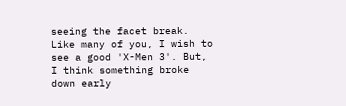seeing the facet break. Like many of you, I wish to see a good 'X-Men 3'. But, I think something broke down early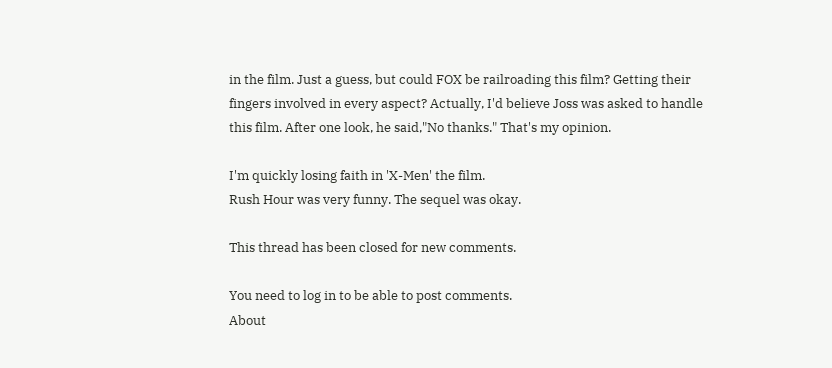in the film. Just a guess, but could FOX be railroading this film? Getting their fingers involved in every aspect? Actually, I'd believe Joss was asked to handle this film. After one look, he said,"No thanks." That's my opinion.

I'm quickly losing faith in 'X-Men' the film.
Rush Hour was very funny. The sequel was okay.

This thread has been closed for new comments.

You need to log in to be able to post comments.
About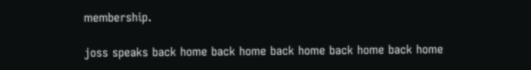membership.

joss speaks back home back home back home back home back home